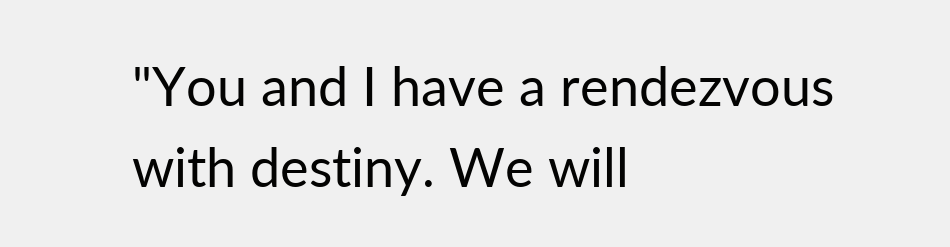"You and I have a rendezvous with destiny. We will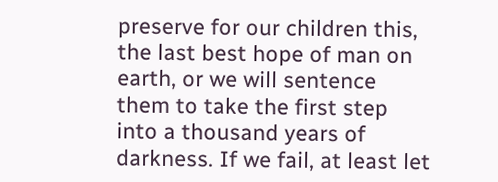preserve for our children this, the last best hope of man on earth, or we will sentence them to take the first step into a thousand years of darkness. If we fail, at least let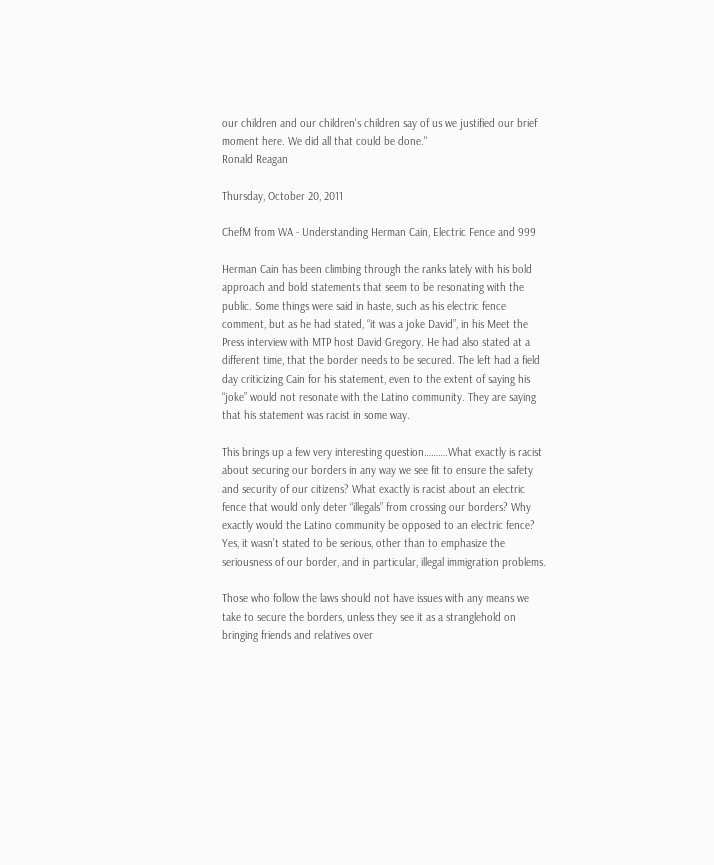our children and our children's children say of us we justified our brief moment here. We did all that could be done."
Ronald Reagan

Thursday, October 20, 2011

ChefM from WA - Understanding Herman Cain, Electric Fence and 999

Herman Cain has been climbing through the ranks lately with his bold approach and bold statements that seem to be resonating with the public. Some things were said in haste, such as his electric fence comment, but as he had stated, “it was a joke David”, in his Meet the Press interview with MTP host David Gregory. He had also stated at a different time, that the border needs to be secured. The left had a field day criticizing Cain for his statement, even to the extent of saying his “joke” would not resonate with the Latino community. They are saying that his statement was racist in some way.

This brings up a few very interesting question……….What exactly is racist about securing our borders in any way we see fit to ensure the safety and security of our citizens? What exactly is racist about an electric fence that would only deter “illegals” from crossing our borders? Why exactly would the Latino community be opposed to an electric fence? Yes, it wasn’t stated to be serious, other than to emphasize the seriousness of our border, and in particular, illegal immigration problems.

Those who follow the laws should not have issues with any means we take to secure the borders, unless they see it as a stranglehold on bringing friends and relatives over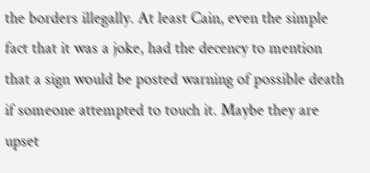the borders illegally. At least Cain, even the simple fact that it was a joke, had the decency to mention that a sign would be posted warning of possible death if someone attempted to touch it. Maybe they are upset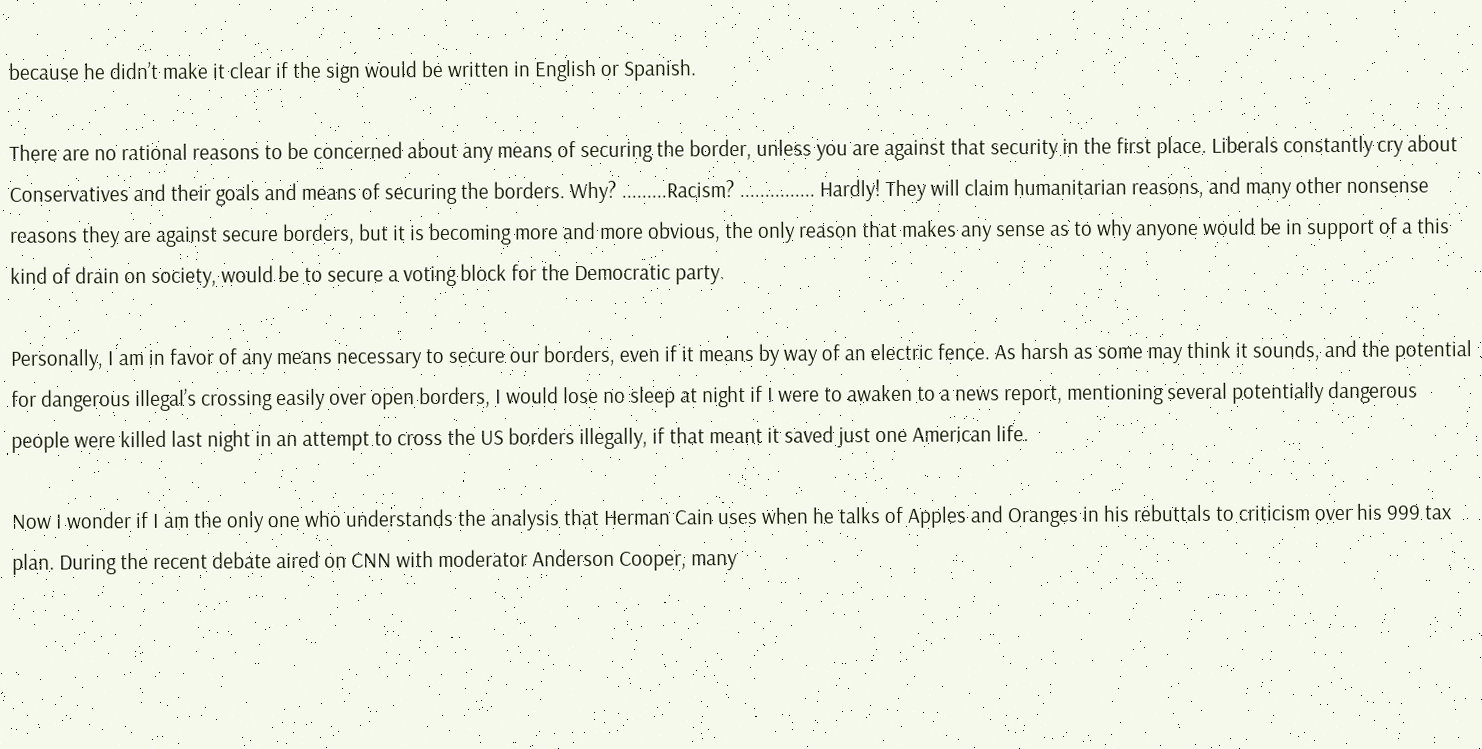because he didn’t make it clear if the sign would be written in English or Spanish.

There are no rational reasons to be concerned about any means of securing the border, unless you are against that security in the first place. Liberals constantly cry about Conservatives and their goals and means of securing the borders. Why? .........Racism? ............... Hardly! They will claim humanitarian reasons, and many other nonsense reasons they are against secure borders, but it is becoming more and more obvious, the only reason that makes any sense as to why anyone would be in support of a this kind of drain on society, would be to secure a voting block for the Democratic party.

Personally, I am in favor of any means necessary to secure our borders, even if it means by way of an electric fence. As harsh as some may think it sounds, and the potential for dangerous illegal’s crossing easily over open borders, I would lose no sleep at night if I were to awaken to a news report, mentioning several potentially dangerous people were killed last night in an attempt to cross the US borders illegally, if that meant it saved just one American life.

Now I wonder if I am the only one who understands the analysis that Herman Cain uses when he talks of Apples and Oranges in his rebuttals to criticism over his 999 tax plan. During the recent debate aired on CNN with moderator Anderson Cooper, many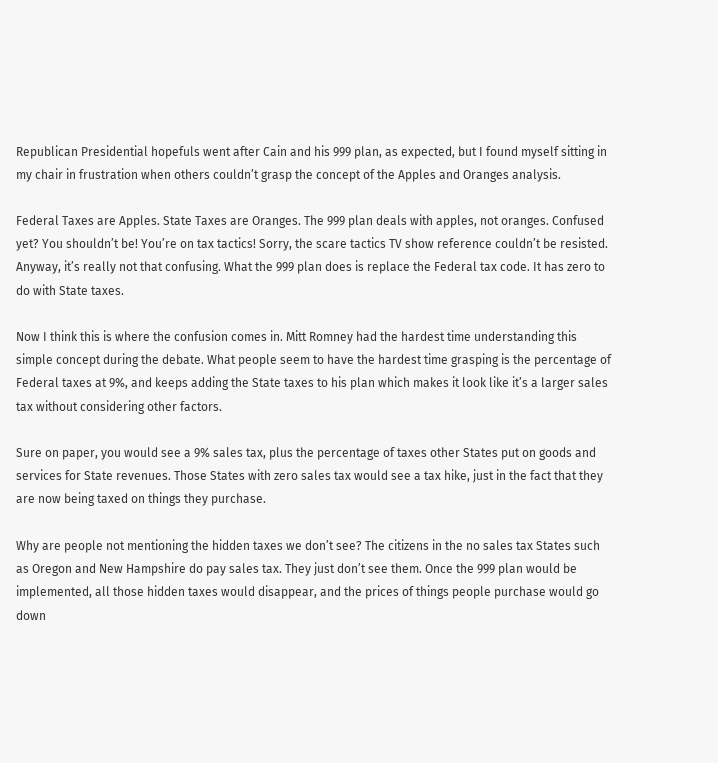Republican Presidential hopefuls went after Cain and his 999 plan, as expected, but I found myself sitting in my chair in frustration when others couldn’t grasp the concept of the Apples and Oranges analysis.

Federal Taxes are Apples. State Taxes are Oranges. The 999 plan deals with apples, not oranges. Confused yet? You shouldn’t be! You’re on tax tactics! Sorry, the scare tactics TV show reference couldn’t be resisted. Anyway, it’s really not that confusing. What the 999 plan does is replace the Federal tax code. It has zero to do with State taxes.

Now I think this is where the confusion comes in. Mitt Romney had the hardest time understanding this simple concept during the debate. What people seem to have the hardest time grasping is the percentage of Federal taxes at 9%, and keeps adding the State taxes to his plan which makes it look like it’s a larger sales tax without considering other factors.

Sure on paper, you would see a 9% sales tax, plus the percentage of taxes other States put on goods and services for State revenues. Those States with zero sales tax would see a tax hike, just in the fact that they are now being taxed on things they purchase.

Why are people not mentioning the hidden taxes we don’t see? The citizens in the no sales tax States such as Oregon and New Hampshire do pay sales tax. They just don’t see them. Once the 999 plan would be implemented, all those hidden taxes would disappear, and the prices of things people purchase would go down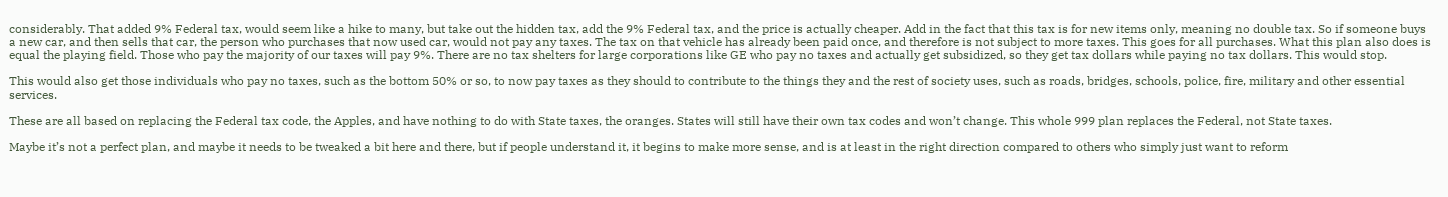considerably. That added 9% Federal tax, would seem like a hike to many, but take out the hidden tax, add the 9% Federal tax, and the price is actually cheaper. Add in the fact that this tax is for new items only, meaning no double tax. So if someone buys a new car, and then sells that car, the person who purchases that now used car, would not pay any taxes. The tax on that vehicle has already been paid once, and therefore is not subject to more taxes. This goes for all purchases. What this plan also does is equal the playing field. Those who pay the majority of our taxes will pay 9%. There are no tax shelters for large corporations like GE who pay no taxes and actually get subsidized, so they get tax dollars while paying no tax dollars. This would stop.

This would also get those individuals who pay no taxes, such as the bottom 50% or so, to now pay taxes as they should to contribute to the things they and the rest of society uses, such as roads, bridges, schools, police, fire, military and other essential services.

These are all based on replacing the Federal tax code, the Apples, and have nothing to do with State taxes, the oranges. States will still have their own tax codes and won’t change. This whole 999 plan replaces the Federal, not State taxes.

Maybe it’s not a perfect plan, and maybe it needs to be tweaked a bit here and there, but if people understand it, it begins to make more sense, and is at least in the right direction compared to others who simply just want to reform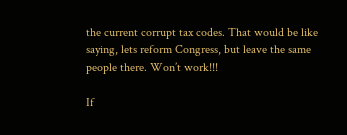the current corrupt tax codes. That would be like saying, lets reform Congress, but leave the same people there. Won’t work!!!

If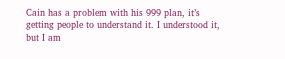Cain has a problem with his 999 plan, it’s getting people to understand it. I understood it, but I am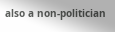also a non-politician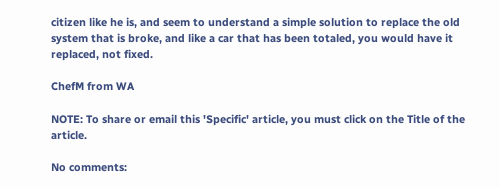citizen like he is, and seem to understand a simple solution to replace the old system that is broke, and like a car that has been totaled, you would have it replaced, not fixed.

ChefM from WA

NOTE: To share or email this 'Specific' article, you must click on the Title of the article.

No comments: